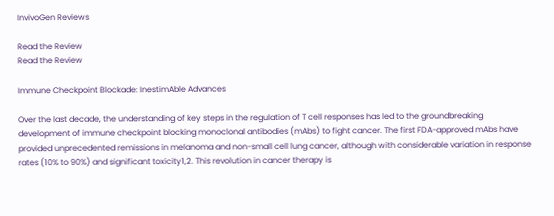InvivoGen Reviews

Read the Review
Read the Review

Immune Checkpoint Blockade: InestimAble Advances

Over the last decade, the understanding of key steps in the regulation of T cell responses has led to the groundbreaking development of immune checkpoint blocking monoclonal antibodies (mAbs) to fight cancer. The first FDA-approved mAbs have provided unprecedented remissions in melanoma and non-small cell lung cancer, although with considerable variation in response rates (10% to 90%) and significant toxicity1,2. This revolution in cancer therapy is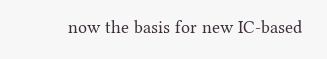now the basis for new IC-based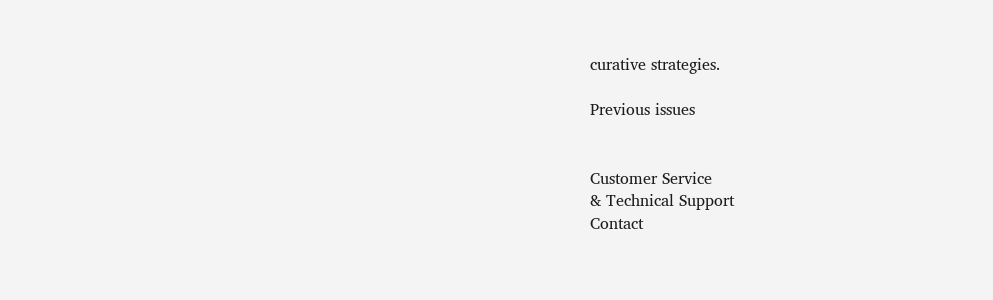curative strategies.

Previous issues


Customer Service
& Technical Support
Contact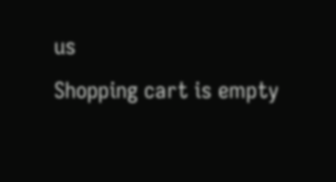us
Shopping cart is empty